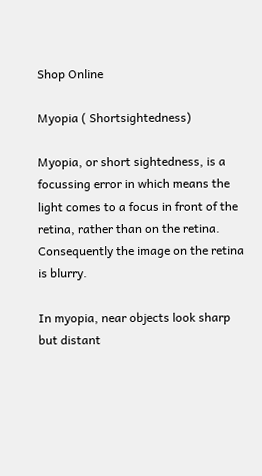Shop Online

Myopia ( Shortsightedness)

Myopia, or short sightedness, is a focussing error in which means the light comes to a focus in front of the retina, rather than on the retina. Consequently the image on the retina is blurry.

In myopia, near objects look sharp but distant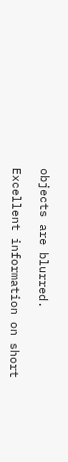objects are blurred.

Excellent information on short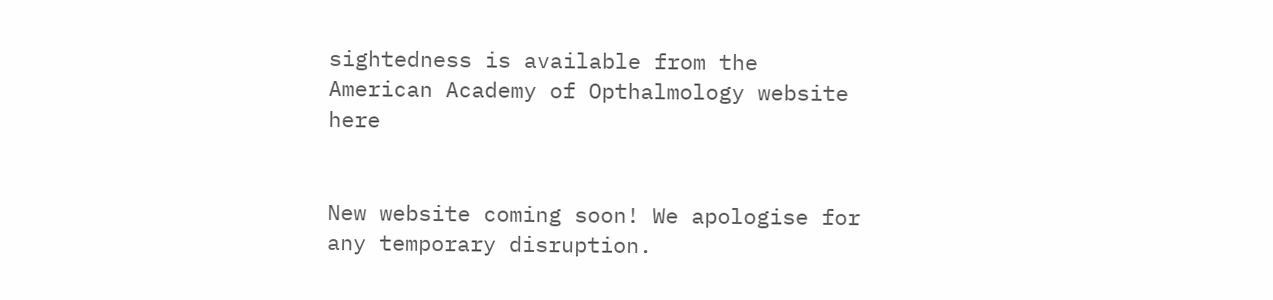sightedness is available from the American Academy of Opthalmology website here


New website coming soon! We apologise for any temporary disruption.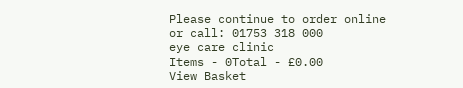Please continue to order online or call: 01753 318 000
eye care clinic
Items - 0Total - £0.00
View Basket